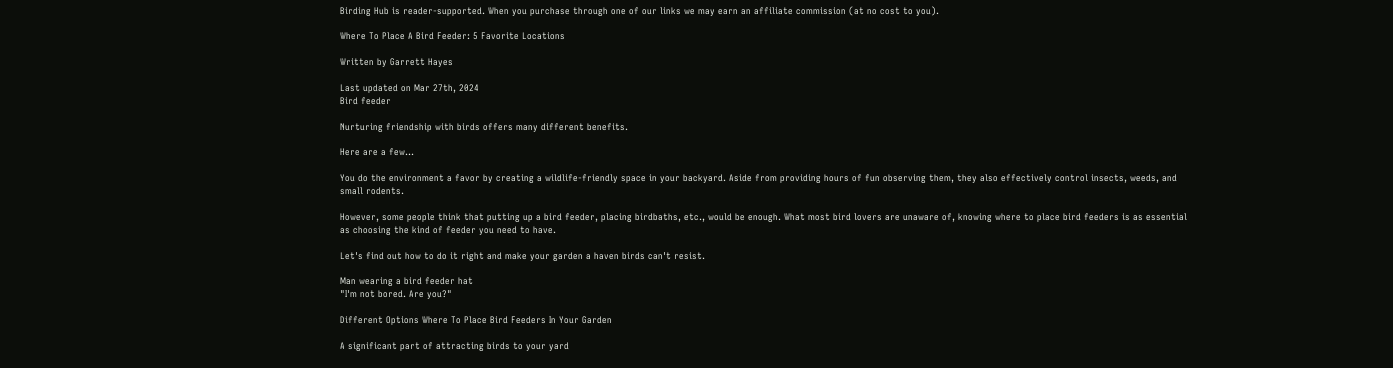Birding Hub is reader-supported. When you purchase through one of our links we may earn an affiliate commission (at no cost to you).

Where To Place A Bird Feeder: 5 Favorite Locations

Written by Garrett Hayes

Last updated on Mar 27th, 2024
Bird feeder

Nurturing friendship with birds offers many different benefits.

Here are a few...

You do the environment a favor by creating a wildlife-friendly space in your backyard. Aside from providing hours of fun observing them, they also effectively control insects, weeds, and small rodents.

However, some people think that putting up a bird feeder, placing birdbaths, etc., would be enough. What most bird lovers are unaware of, knowing where to place bird feeders is as essential as choosing the kind of feeder you need to have.

Let's find out how to do it right and make your garden a haven birds can't resist.

Man wearing a bird feeder hat
"I'm not bored. Are you?"

Different Options Where To Place Bird Feeders In Your Garden

A significant part of attracting birds to your yard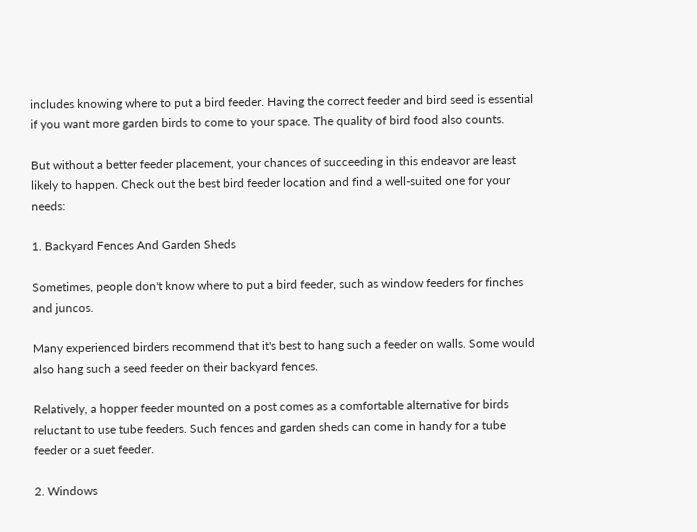includes knowing where to put a bird feeder. Having the correct feeder and bird seed is essential if you want more garden birds to come to your space. The quality of bird food also counts.

But without a better feeder placement, your chances of succeeding in this endeavor are least likely to happen. Check out the best bird feeder location and find a well-suited one for your needs:

1. Backyard Fences And Garden Sheds

Sometimes, people don't know where to put a bird feeder, such as window feeders for finches and juncos.

Many experienced birders recommend that it's best to hang such a feeder on walls. Some would also hang such a seed feeder on their backyard fences.

Relatively, a hopper feeder mounted on a post comes as a comfortable alternative for birds reluctant to use tube feeders. Such fences and garden sheds can come in handy for a tube feeder or a suet feeder.

2. Windows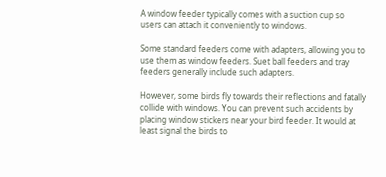A window feeder typically comes with a suction cup so users can attach it conveniently to windows.

Some standard feeders come with adapters, allowing you to use them as window feeders. Suet ball feeders and tray feeders generally include such adapters.

However, some birds fly towards their reflections and fatally collide with windows. You can prevent such accidents by placing window stickers near your bird feeder. It would at least signal the birds to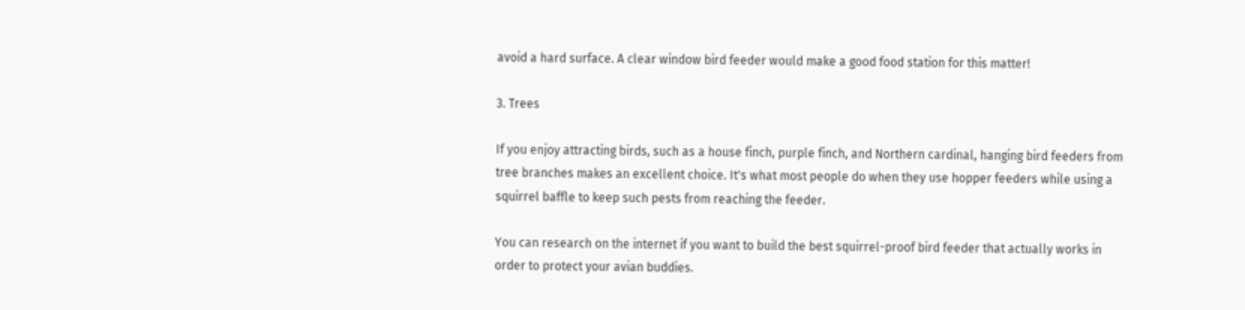avoid a hard surface. A clear window bird feeder would make a good food station for this matter!

3. Trees

If you enjoy attracting birds, such as a house finch, purple finch, and Northern cardinal, hanging bird feeders from tree branches makes an excellent choice. It's what most people do when they use hopper feeders while using a squirrel baffle to keep such pests from reaching the feeder.

You can research on the internet if you want to build the best squirrel-proof bird feeder that actually works in order to protect your avian buddies.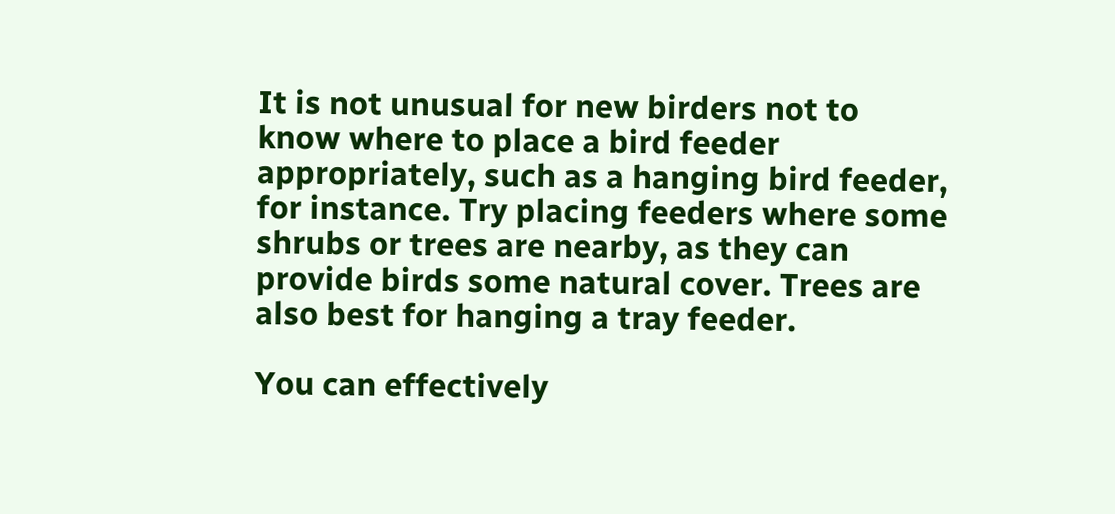It is not unusual for new birders not to know where to place a bird feeder appropriately, such as a hanging bird feeder, for instance. Try placing feeders where some shrubs or trees are nearby, as they can provide birds some natural cover. Trees are also best for hanging a tray feeder.

You can effectively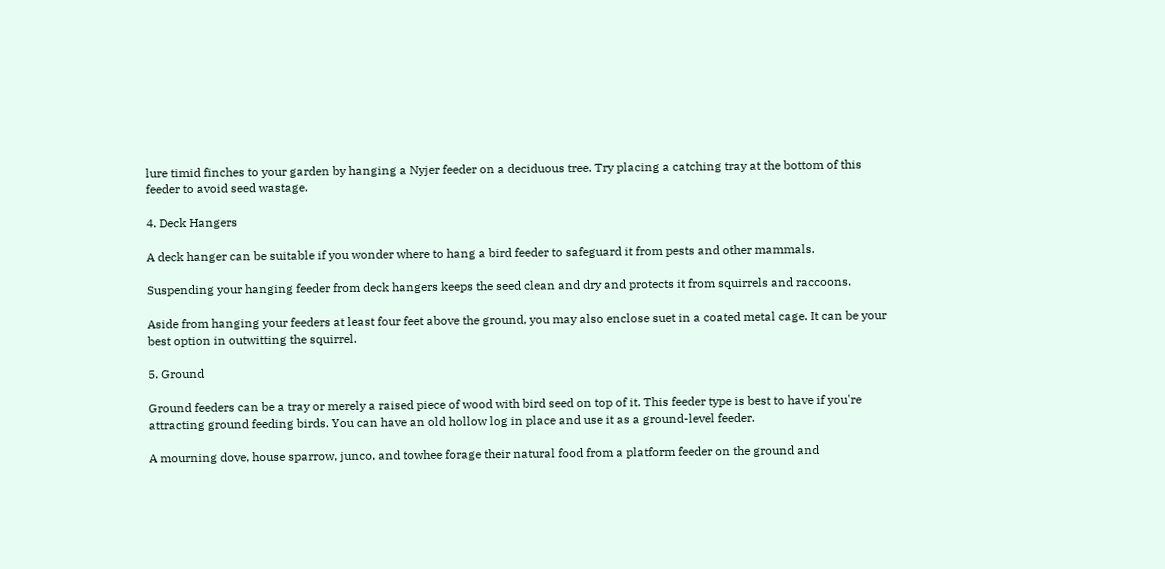lure timid finches to your garden by hanging a Nyjer feeder on a deciduous tree. Try placing a catching tray at the bottom of this feeder to avoid seed wastage.

4. Deck Hangers

A deck hanger can be suitable if you wonder where to hang a bird feeder to safeguard it from pests and other mammals.

Suspending your hanging feeder from deck hangers keeps the seed clean and dry and protects it from squirrels and raccoons.

Aside from hanging your feeders at least four feet above the ground, you may also enclose suet in a coated metal cage. It can be your best option in outwitting the squirrel.

5. Ground

Ground feeders can be a tray or merely a raised piece of wood with bird seed on top of it. This feeder type is best to have if you're attracting ground feeding birds. You can have an old hollow log in place and use it as a ground-level feeder.

A mourning dove, house sparrow, junco, and towhee forage their natural food from a platform feeder on the ground and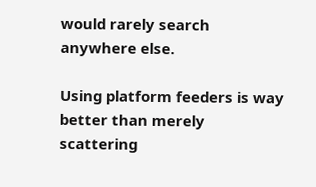would rarely search anywhere else.

Using platform feeders is way better than merely scattering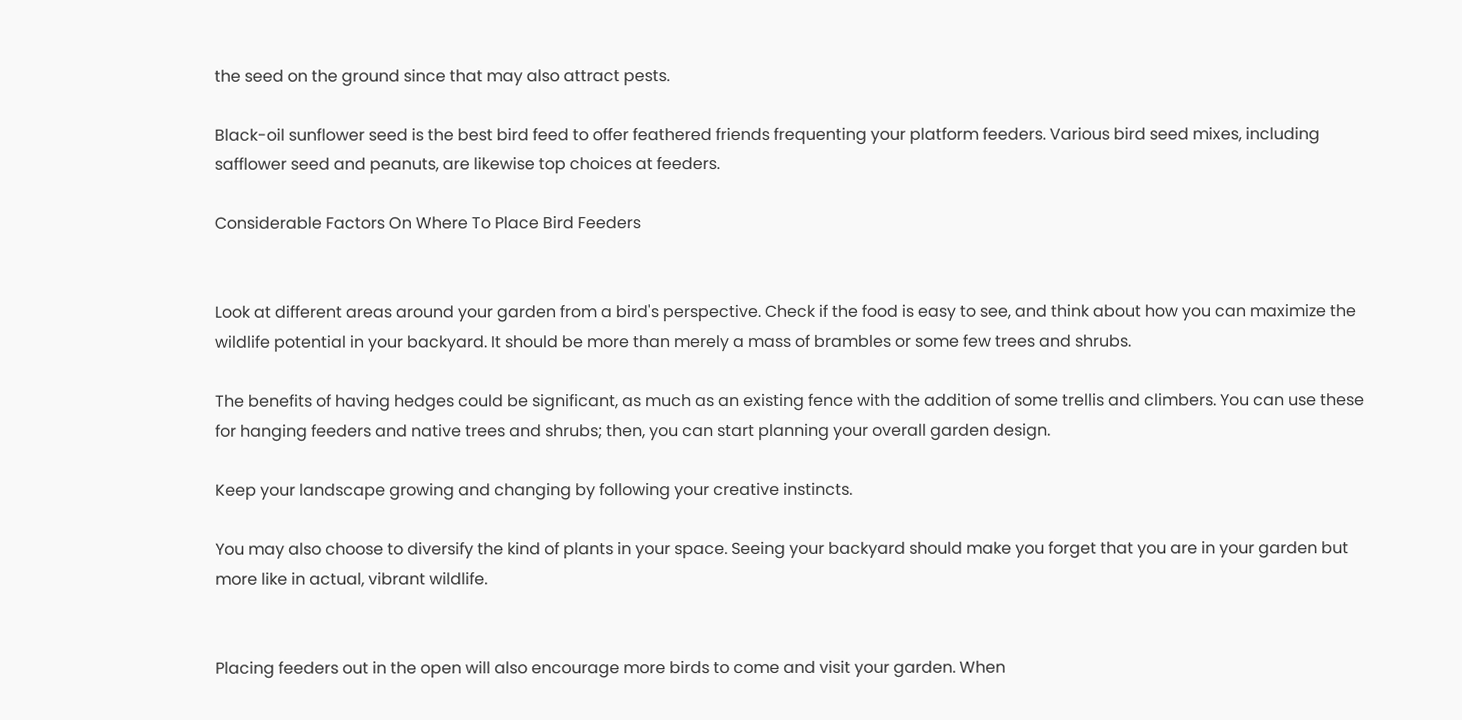the seed on the ground since that may also attract pests.

Black-oil sunflower seed is the best bird feed to offer feathered friends frequenting your platform feeders. Various bird seed mixes, including safflower seed and peanuts, are likewise top choices at feeders.

Considerable Factors On Where To Place Bird Feeders


Look at different areas around your garden from a bird's perspective. Check if the food is easy to see, and think about how you can maximize the wildlife potential in your backyard. It should be more than merely a mass of brambles or some few trees and shrubs.

The benefits of having hedges could be significant, as much as an existing fence with the addition of some trellis and climbers. You can use these for hanging feeders and native trees and shrubs; then, you can start planning your overall garden design.

Keep your landscape growing and changing by following your creative instincts.

You may also choose to diversify the kind of plants in your space. Seeing your backyard should make you forget that you are in your garden but more like in actual, vibrant wildlife.


Placing feeders out in the open will also encourage more birds to come and visit your garden. When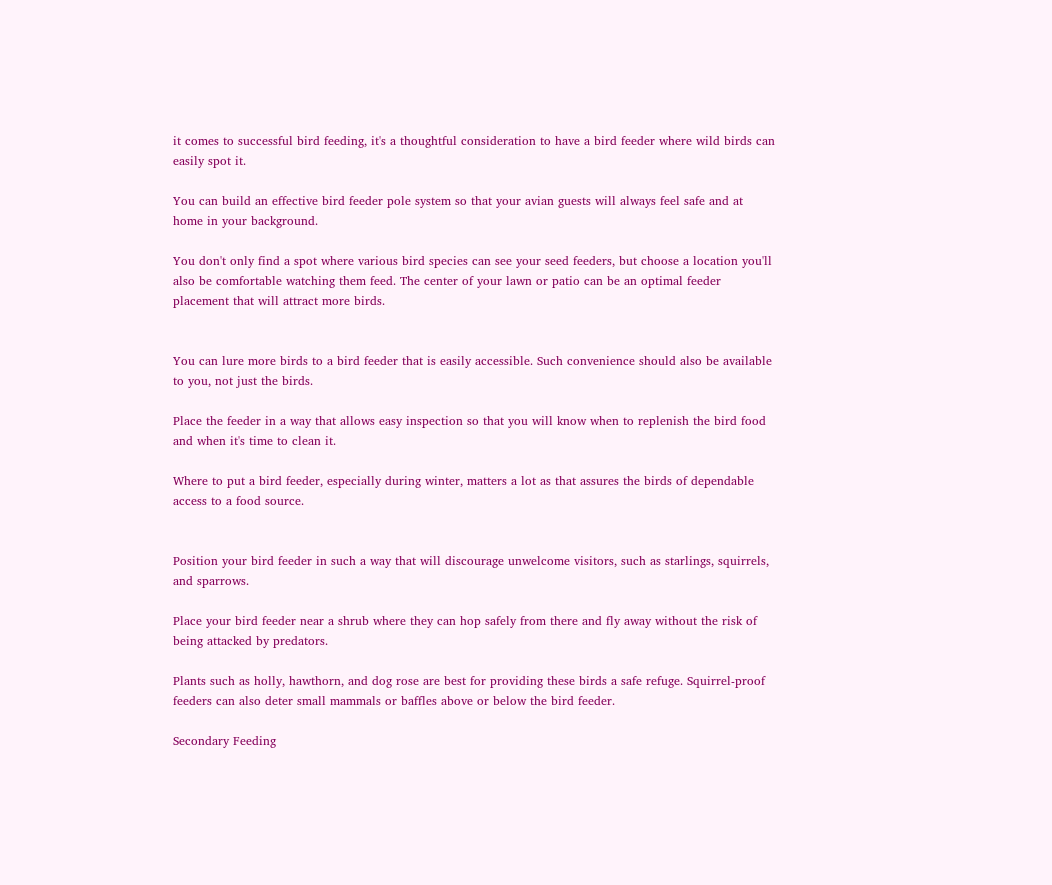it comes to successful bird feeding, it's a thoughtful consideration to have a bird feeder where wild birds can easily spot it.

You can build an effective bird feeder pole system so that your avian guests will always feel safe and at home in your background.

You don't only find a spot where various bird species can see your seed feeders, but choose a location you'll also be comfortable watching them feed. The center of your lawn or patio can be an optimal feeder placement that will attract more birds.


You can lure more birds to a bird feeder that is easily accessible. Such convenience should also be available to you, not just the birds.

Place the feeder in a way that allows easy inspection so that you will know when to replenish the bird food and when it's time to clean it.

Where to put a bird feeder, especially during winter, matters a lot as that assures the birds of dependable access to a food source.


Position your bird feeder in such a way that will discourage unwelcome visitors, such as starlings, squirrels, and sparrows.

Place your bird feeder near a shrub where they can hop safely from there and fly away without the risk of being attacked by predators.

Plants such as holly, hawthorn, and dog rose are best for providing these birds a safe refuge. Squirrel-proof feeders can also deter small mammals or baffles above or below the bird feeder.

Secondary Feeding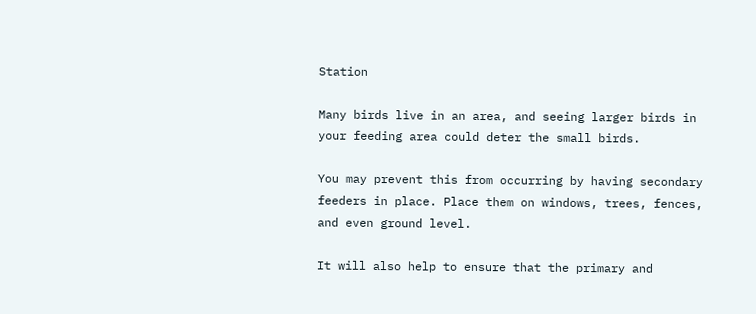Station

Many birds live in an area, and seeing larger birds in your feeding area could deter the small birds.

You may prevent this from occurring by having secondary feeders in place. Place them on windows, trees, fences, and even ground level.

It will also help to ensure that the primary and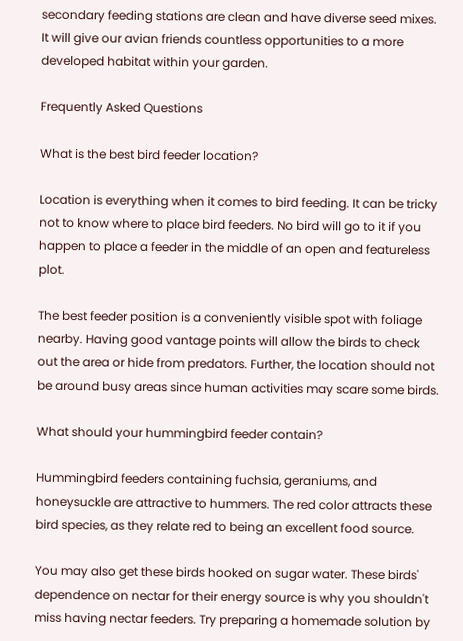secondary feeding stations are clean and have diverse seed mixes. It will give our avian friends countless opportunities to a more developed habitat within your garden.

Frequently Asked Questions

What is the best bird feeder location?

Location is everything when it comes to bird feeding. It can be tricky not to know where to place bird feeders. No bird will go to it if you happen to place a feeder in the middle of an open and featureless plot.

The best feeder position is a conveniently visible spot with foliage nearby. Having good vantage points will allow the birds to check out the area or hide from predators. Further, the location should not be around busy areas since human activities may scare some birds.

What should your hummingbird feeder contain?

Hummingbird feeders containing fuchsia, geraniums, and honeysuckle are attractive to hummers. The red color attracts these bird species, as they relate red to being an excellent food source.

You may also get these birds hooked on sugar water. These birds' dependence on nectar for their energy source is why you shouldn't miss having nectar feeders. Try preparing a homemade solution by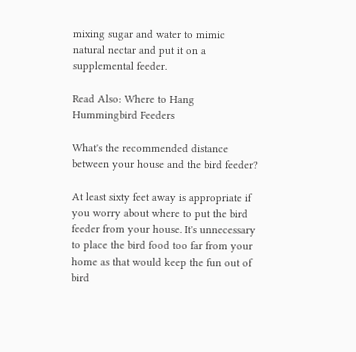mixing sugar and water to mimic natural nectar and put it on a supplemental feeder.

Read Also: Where to Hang Hummingbird Feeders

What's the recommended distance between your house and the bird feeder?

At least sixty feet away is appropriate if you worry about where to put the bird feeder from your house. It's unnecessary to place the bird food too far from your home as that would keep the fun out of bird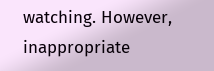watching. However, inappropriate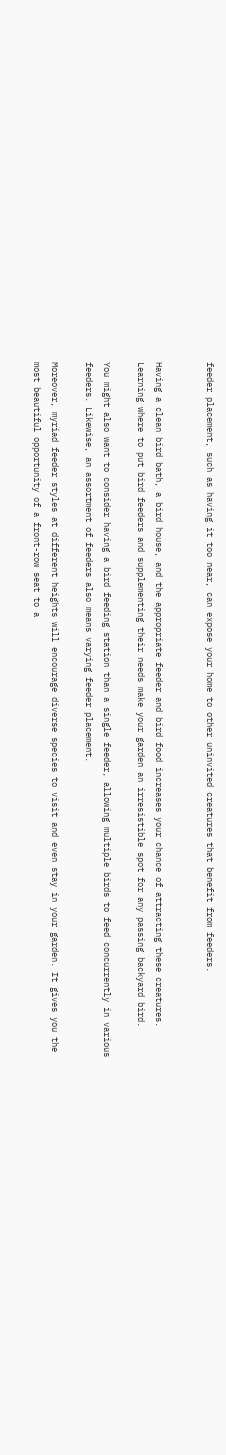feeder placement, such as having it too near, can expose your home to other uninvited creatures that benefit from feeders.


Having a clean bird bath, a bird house, and the appropriate feeder and bird food increases your chance of attracting these creatures. Learning where to put bird feeders and supplementing their needs make your garden an irresistible spot for any passing backyard bird.

You might also want to consider having a bird feeding station than a single feeder, allowing multiple birds to feed concurrently in various feeders. Likewise, an assortment of feeders also means varying feeder placement.

Moreover, myriad feeder styles at different heights will encourage diverse species to visit and even stay in your garden. It gives you the most beautiful opportunity of a front-row seat to a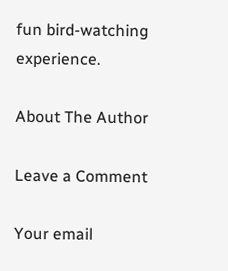fun bird-watching experience.

About The Author

Leave a Comment

Your email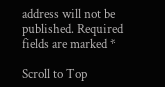address will not be published. Required fields are marked *

Scroll to Top